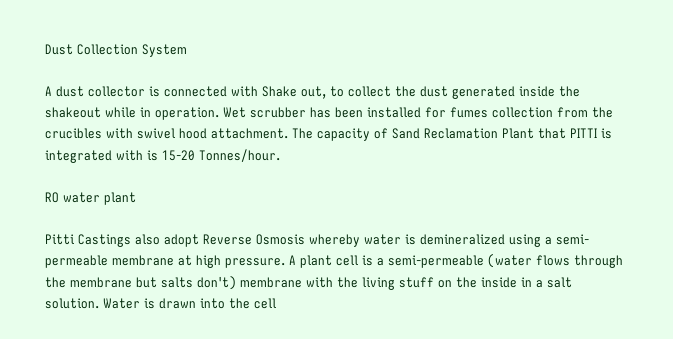Dust Collection System

A dust collector is connected with Shake out, to collect the dust generated inside the shakeout while in operation. Wet scrubber has been installed for fumes collection from the crucibles with swivel hood attachment. The capacity of Sand Reclamation Plant that PITTI is integrated with is 15-20 Tonnes/hour.

RO water plant

Pitti Castings also adopt Reverse Osmosis whereby water is demineralized using a semi-permeable membrane at high pressure. A plant cell is a semi-permeable (water flows through the membrane but salts don't) membrane with the living stuff on the inside in a salt solution. Water is drawn into the cell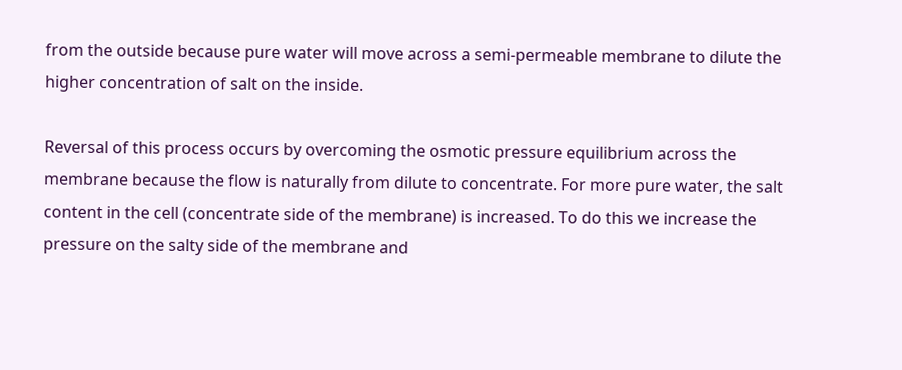from the outside because pure water will move across a semi-permeable membrane to dilute the higher concentration of salt on the inside.

Reversal of this process occurs by overcoming the osmotic pressure equilibrium across the membrane because the flow is naturally from dilute to concentrate. For more pure water, the salt content in the cell (concentrate side of the membrane) is increased. To do this we increase the pressure on the salty side of the membrane and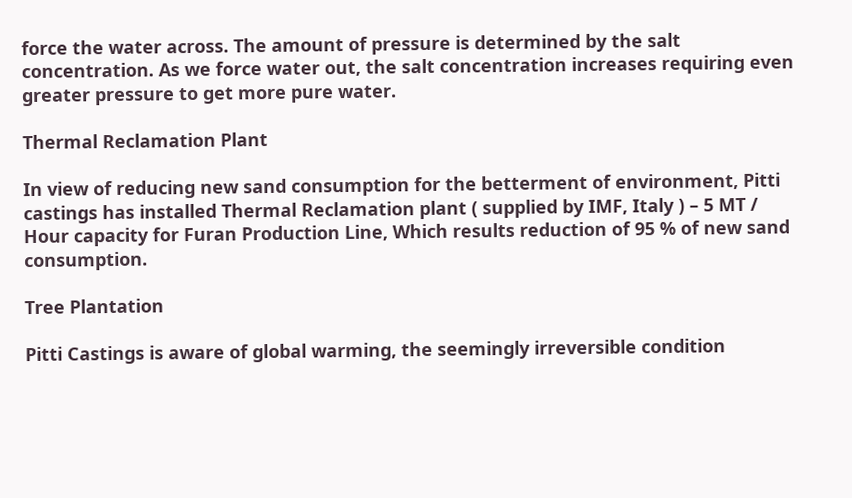force the water across. The amount of pressure is determined by the salt concentration. As we force water out, the salt concentration increases requiring even greater pressure to get more pure water.

Thermal Reclamation Plant

In view of reducing new sand consumption for the betterment of environment, Pitti castings has installed Thermal Reclamation plant ( supplied by IMF, Italy ) – 5 MT / Hour capacity for Furan Production Line, Which results reduction of 95 % of new sand consumption.

Tree Plantation

Pitti Castings is aware of global warming, the seemingly irreversible condition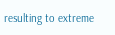resulting to extreme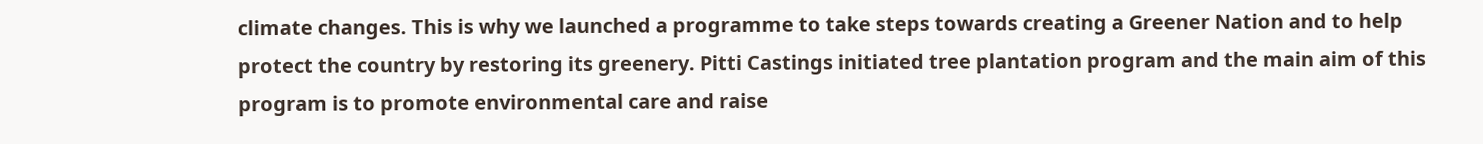climate changes. This is why we launched a programme to take steps towards creating a Greener Nation and to help protect the country by restoring its greenery. Pitti Castings initiated tree plantation program and the main aim of this program is to promote environmental care and raise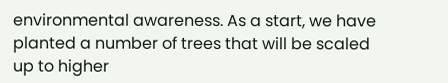environmental awareness. As a start, we have planted a number of trees that will be scaled up to higher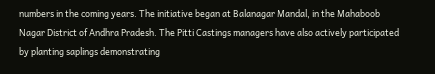numbers in the coming years. The initiative began at Balanagar Mandal, in the Mahaboob Nagar District of Andhra Pradesh. The Pitti Castings managers have also actively participated by planting saplings demonstrating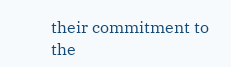their commitment to the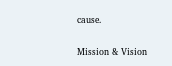cause.

Mission & Vision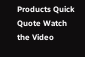Products Quick Quote Watch the Video